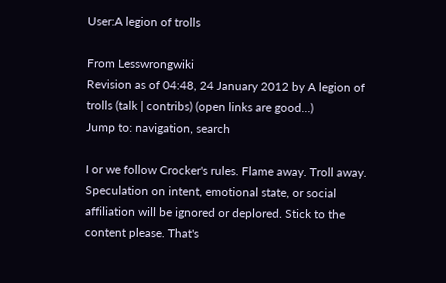User:A legion of trolls

From Lesswrongwiki
Revision as of 04:48, 24 January 2012 by A legion of trolls (talk | contribs) (open links are good...)
Jump to: navigation, search

I or we follow Crocker's rules. Flame away. Troll away. Speculation on intent, emotional state, or social affiliation will be ignored or deplored. Stick to the content please. That's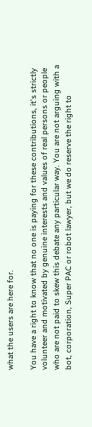what the users are here for.

You have a right to know that no one is paying for these contributions, it's strictly volunteer and motivated by genuine interests and values of real persons or people who are not paid to skew this debate any particular way. You are not arguing with a bot, corporation, Super PAC or robot lawyer, but we do reserve the right to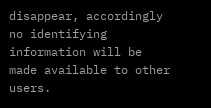disappear, accordingly no identifying information will be made available to other users.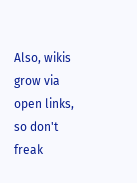Also, wikis grow via open links, so don't freak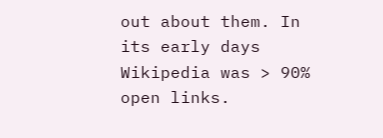out about them. In its early days Wikipedia was > 90% open links.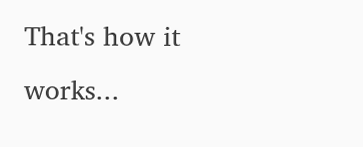That's how it works...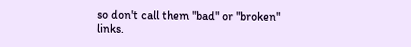so don't call them "bad" or "broken" links.